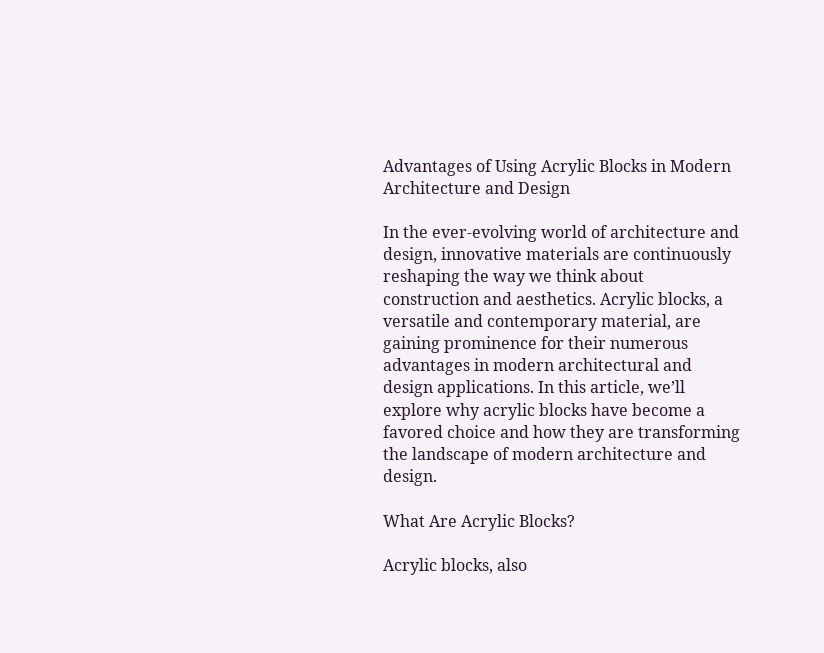Advantages of Using Acrylic Blocks in Modern Architecture and Design

In the ever-evolving world of architecture and design, innovative materials are continuously reshaping the way we think about construction and aesthetics. Acrylic blocks, a versatile and contemporary material, are gaining prominence for their numerous advantages in modern architectural and design applications. In this article, we’ll explore why acrylic blocks have become a favored choice and how they are transforming the landscape of modern architecture and design.

What Are Acrylic Blocks?

Acrylic blocks, also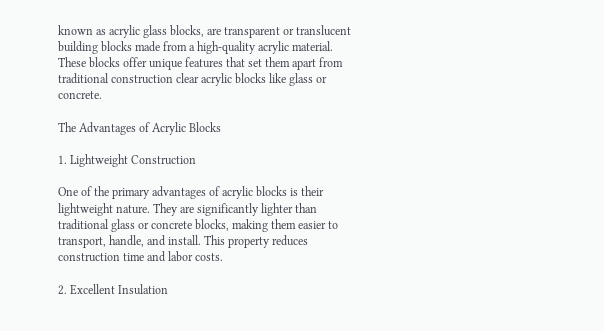known as acrylic glass blocks, are transparent or translucent building blocks made from a high-quality acrylic material. These blocks offer unique features that set them apart from traditional construction clear acrylic blocks like glass or concrete.

The Advantages of Acrylic Blocks

1. Lightweight Construction

One of the primary advantages of acrylic blocks is their lightweight nature. They are significantly lighter than traditional glass or concrete blocks, making them easier to transport, handle, and install. This property reduces construction time and labor costs.

2. Excellent Insulation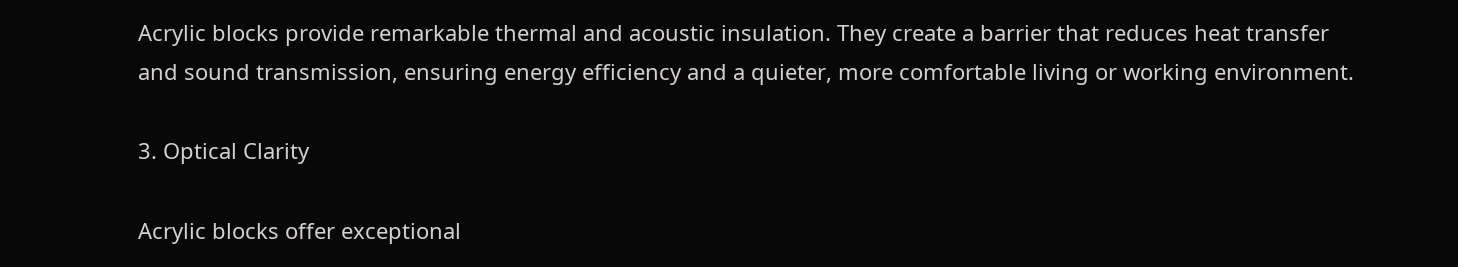Acrylic blocks provide remarkable thermal and acoustic insulation. They create a barrier that reduces heat transfer and sound transmission, ensuring energy efficiency and a quieter, more comfortable living or working environment.

3. Optical Clarity

Acrylic blocks offer exceptional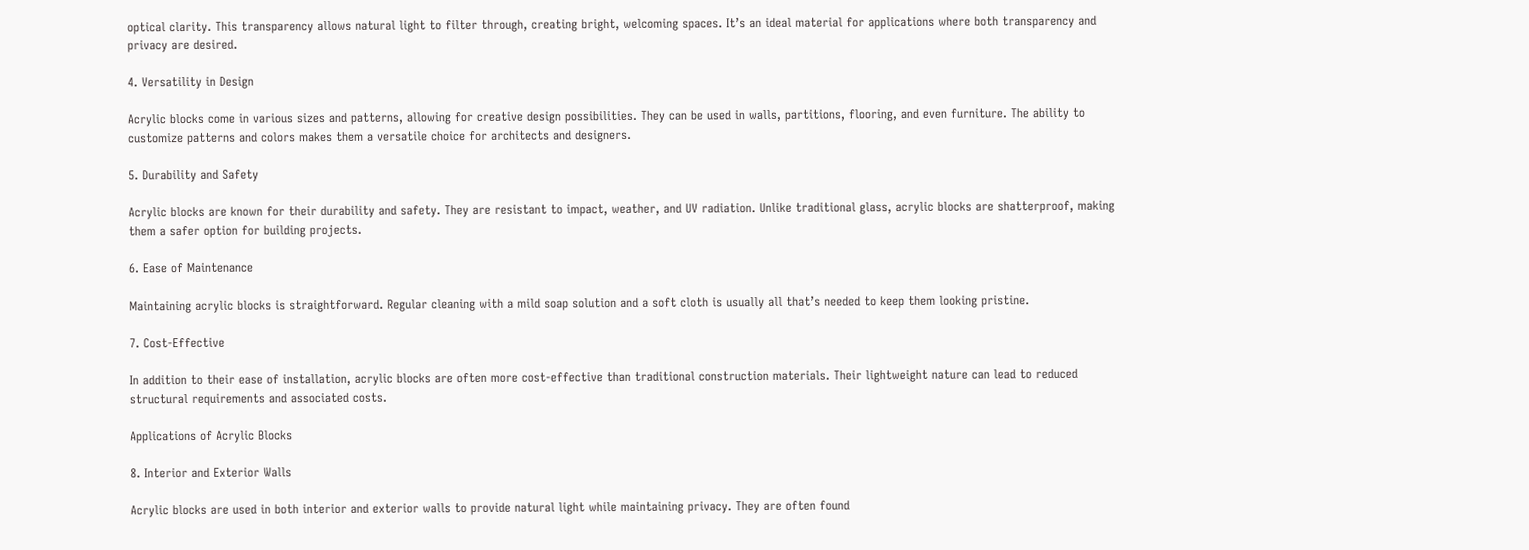optical clarity. This transparency allows natural light to filter through, creating bright, welcoming spaces. It’s an ideal material for applications where both transparency and privacy are desired.

4. Versatility in Design

Acrylic blocks come in various sizes and patterns, allowing for creative design possibilities. They can be used in walls, partitions, flooring, and even furniture. The ability to customize patterns and colors makes them a versatile choice for architects and designers.

5. Durability and Safety

Acrylic blocks are known for their durability and safety. They are resistant to impact, weather, and UV radiation. Unlike traditional glass, acrylic blocks are shatterproof, making them a safer option for building projects.

6. Ease of Maintenance

Maintaining acrylic blocks is straightforward. Regular cleaning with a mild soap solution and a soft cloth is usually all that’s needed to keep them looking pristine.

7. Cost-Effective

In addition to their ease of installation, acrylic blocks are often more cost-effective than traditional construction materials. Their lightweight nature can lead to reduced structural requirements and associated costs.

Applications of Acrylic Blocks

8. Interior and Exterior Walls

Acrylic blocks are used in both interior and exterior walls to provide natural light while maintaining privacy. They are often found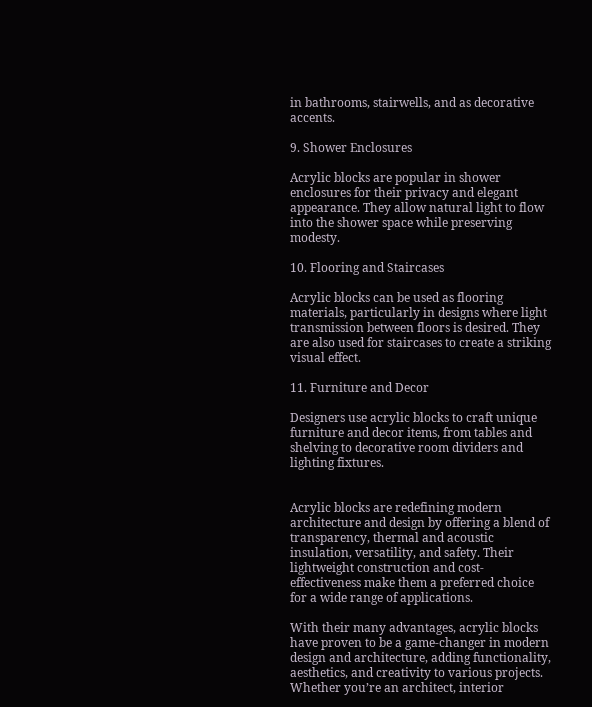in bathrooms, stairwells, and as decorative accents.

9. Shower Enclosures

Acrylic blocks are popular in shower enclosures for their privacy and elegant appearance. They allow natural light to flow into the shower space while preserving modesty.

10. Flooring and Staircases

Acrylic blocks can be used as flooring materials, particularly in designs where light transmission between floors is desired. They are also used for staircases to create a striking visual effect.

11. Furniture and Decor

Designers use acrylic blocks to craft unique furniture and decor items, from tables and shelving to decorative room dividers and lighting fixtures.


Acrylic blocks are redefining modern architecture and design by offering a blend of transparency, thermal and acoustic insulation, versatility, and safety. Their lightweight construction and cost-effectiveness make them a preferred choice for a wide range of applications.

With their many advantages, acrylic blocks have proven to be a game-changer in modern design and architecture, adding functionality, aesthetics, and creativity to various projects. Whether you’re an architect, interior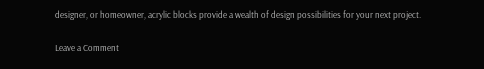designer, or homeowner, acrylic blocks provide a wealth of design possibilities for your next project.

Leave a Comment